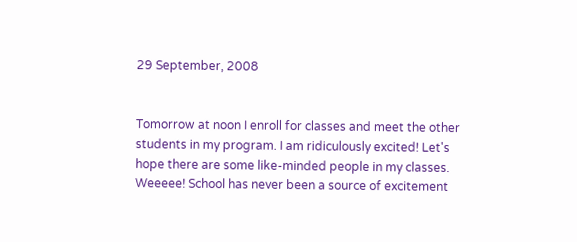29 September, 2008


Tomorrow at noon I enroll for classes and meet the other students in my program. I am ridiculously excited! Let's hope there are some like-minded people in my classes. Weeeee! School has never been a source of excitement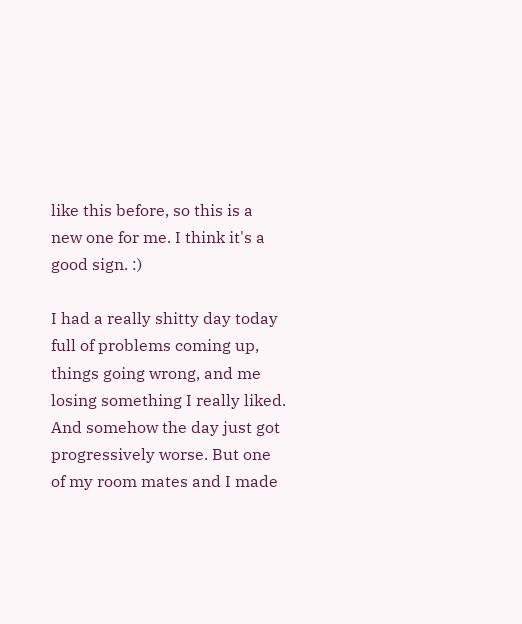like this before, so this is a new one for me. I think it's a good sign. :)

I had a really shitty day today full of problems coming up, things going wrong, and me losing something I really liked. And somehow the day just got progressively worse. But one of my room mates and I made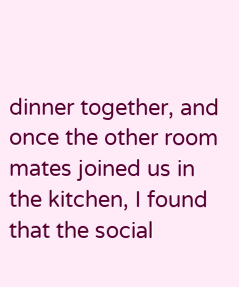dinner together, and once the other room mates joined us in the kitchen, I found that the social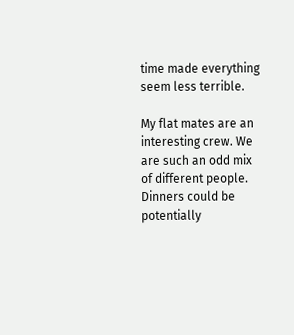time made everything seem less terrible.

My flat mates are an interesting crew. We are such an odd mix of different people. Dinners could be potentially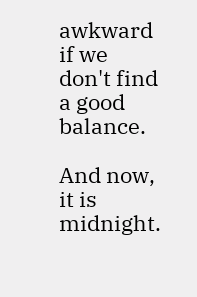awkward if we don't find a good balance.

And now, it is midnight.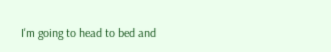I'm going to head to bed and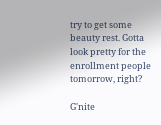try to get some beauty rest. Gotta look pretty for the enrollment people tomorrow, right?

G'nite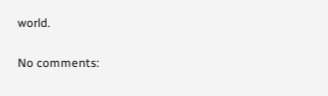world.

No comments: